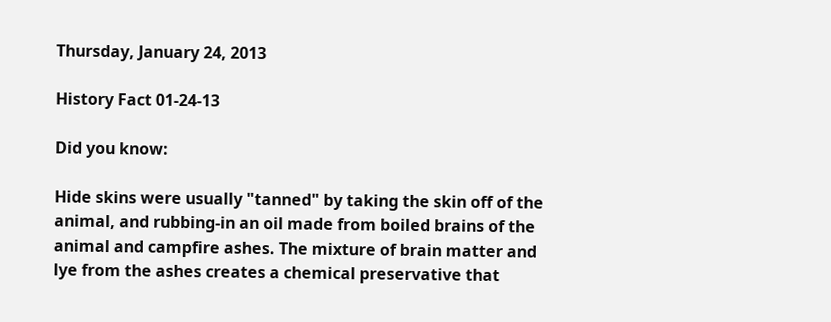Thursday, January 24, 2013

History Fact 01-24-13

Did you know:

Hide skins were usually "tanned" by taking the skin off of the animal, and rubbing-in an oil made from boiled brains of the animal and campfire ashes. The mixture of brain matter and lye from the ashes creates a chemical preservative that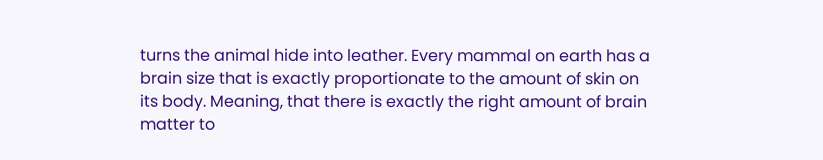turns the animal hide into leather. Every mammal on earth has a brain size that is exactly proportionate to the amount of skin on its body. Meaning, that there is exactly the right amount of brain matter to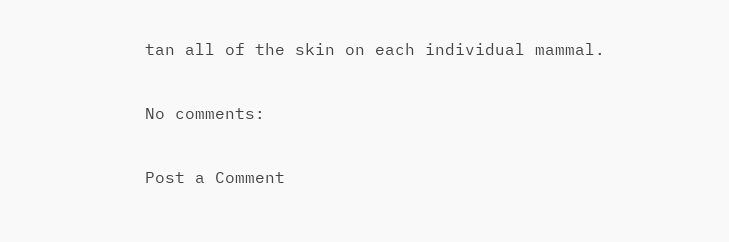tan all of the skin on each individual mammal.

No comments:

Post a Comment